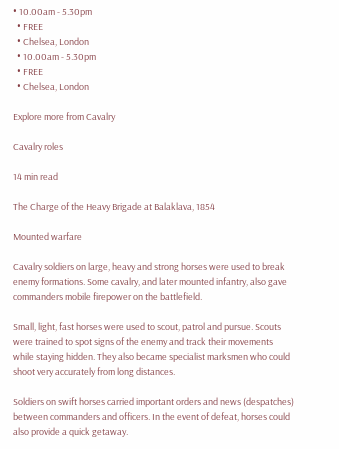• 10.00am - 5.30pm
  • FREE
  • Chelsea, London
  • 10.00am - 5.30pm
  • FREE
  • Chelsea, London

Explore more from Cavalry

Cavalry roles

14 min read

The Charge of the Heavy Brigade at Balaklava, 1854

Mounted warfare

Cavalry soldiers on large, heavy and strong horses were used to break enemy formations. Some cavalry, and later mounted infantry, also gave commanders mobile firepower on the battlefield.

Small, light, fast horses were used to scout, patrol and pursue. Scouts were trained to spot signs of the enemy and track their movements while staying hidden. They also became specialist marksmen who could shoot very accurately from long distances.

Soldiers on swift horses carried important orders and news (despatches) between commanders and officers. In the event of defeat, horses could also provide a quick getaway.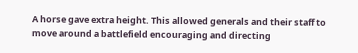A horse gave extra height. This allowed generals and their staff to move around a battlefield encouraging and directing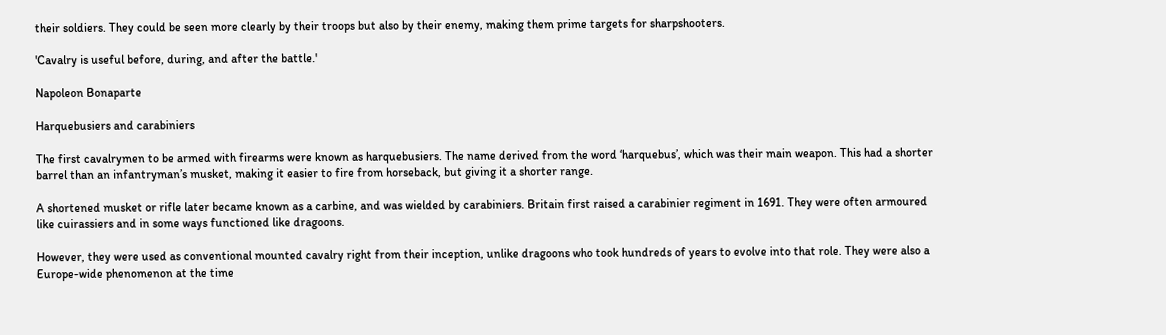their soldiers. They could be seen more clearly by their troops but also by their enemy, making them prime targets for sharpshooters.

'Cavalry is useful before, during, and after the battle.'

Napoleon Bonaparte

Harquebusiers and carabiniers

The first cavalrymen to be armed with firearms were known as harquebusiers. The name derived from the word ‘harquebus’, which was their main weapon. This had a shorter barrel than an infantryman’s musket, making it easier to fire from horseback, but giving it a shorter range.

A shortened musket or rifle later became known as a carbine, and was wielded by carabiniers. Britain first raised a carabinier regiment in 1691. They were often armoured like cuirassiers and in some ways functioned like dragoons.

However, they were used as conventional mounted cavalry right from their inception, unlike dragoons who took hundreds of years to evolve into that role. They were also a Europe-wide phenomenon at the time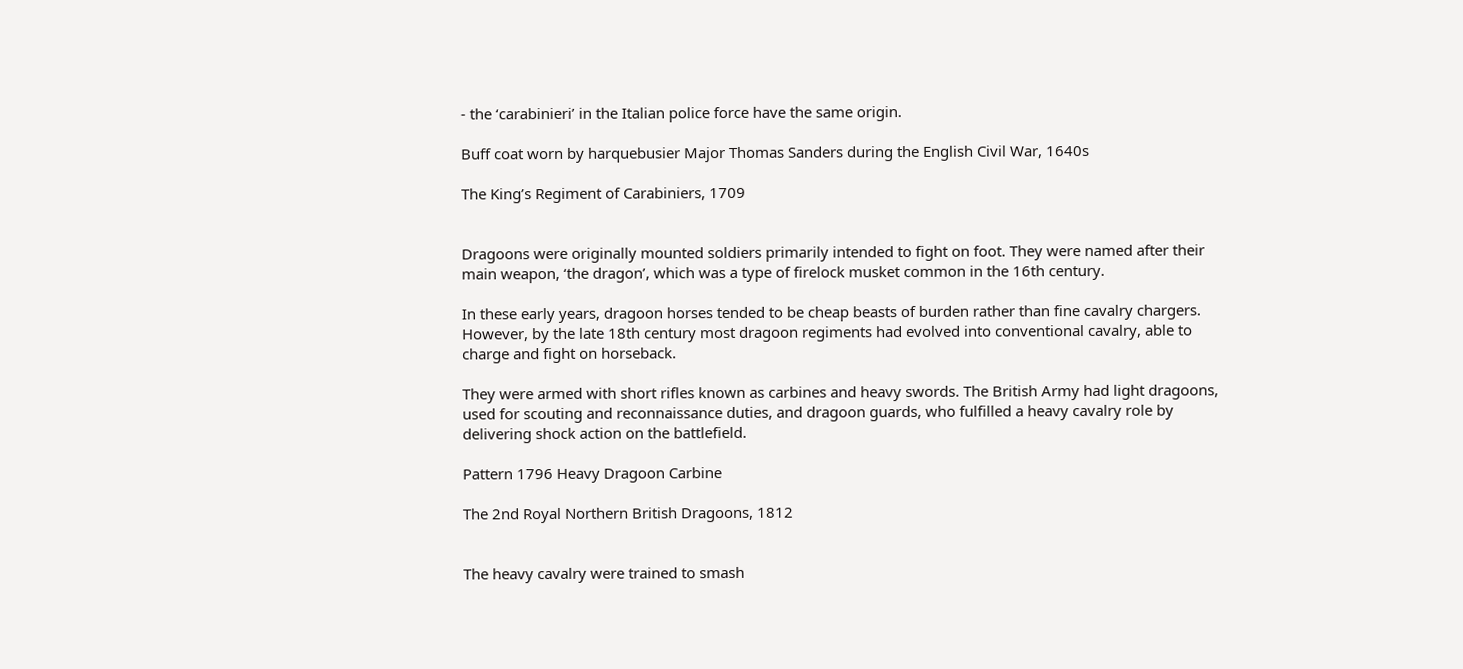- the ‘carabinieri’ in the Italian police force have the same origin.

Buff coat worn by harquebusier Major Thomas Sanders during the English Civil War, 1640s

The King’s Regiment of Carabiniers, 1709


Dragoons were originally mounted soldiers primarily intended to fight on foot. They were named after their main weapon, ‘the dragon’, which was a type of firelock musket common in the 16th century.

In these early years, dragoon horses tended to be cheap beasts of burden rather than fine cavalry chargers. However, by the late 18th century most dragoon regiments had evolved into conventional cavalry, able to charge and fight on horseback.

They were armed with short rifles known as carbines and heavy swords. The British Army had light dragoons, used for scouting and reconnaissance duties, and dragoon guards, who fulfilled a heavy cavalry role by delivering shock action on the battlefield.

Pattern 1796 Heavy Dragoon Carbine

The 2nd Royal Northern British Dragoons, 1812


The heavy cavalry were trained to smash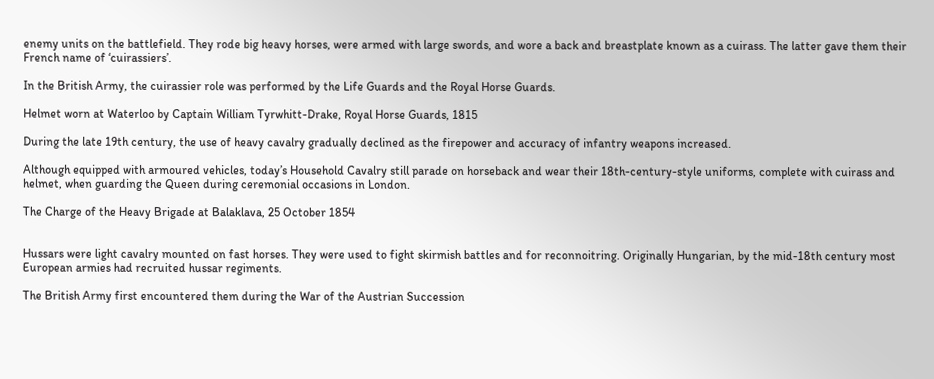enemy units on the battlefield. They rode big heavy horses, were armed with large swords, and wore a back and breastplate known as a cuirass. The latter gave them their French name of ‘cuirassiers’.

In the British Army, the cuirassier role was performed by the Life Guards and the Royal Horse Guards.

Helmet worn at Waterloo by Captain William Tyrwhitt-Drake, Royal Horse Guards, 1815

During the late 19th century, the use of heavy cavalry gradually declined as the firepower and accuracy of infantry weapons increased.

Although equipped with armoured vehicles, today’s Household Cavalry still parade on horseback and wear their 18th-century-style uniforms, complete with cuirass and helmet, when guarding the Queen during ceremonial occasions in London.

The Charge of the Heavy Brigade at Balaklava, 25 October 1854


Hussars were light cavalry mounted on fast horses. They were used to fight skirmish battles and for reconnoitring. Originally Hungarian, by the mid-18th century most European armies had recruited hussar regiments.

The British Army first encountered them during the War of the Austrian Succession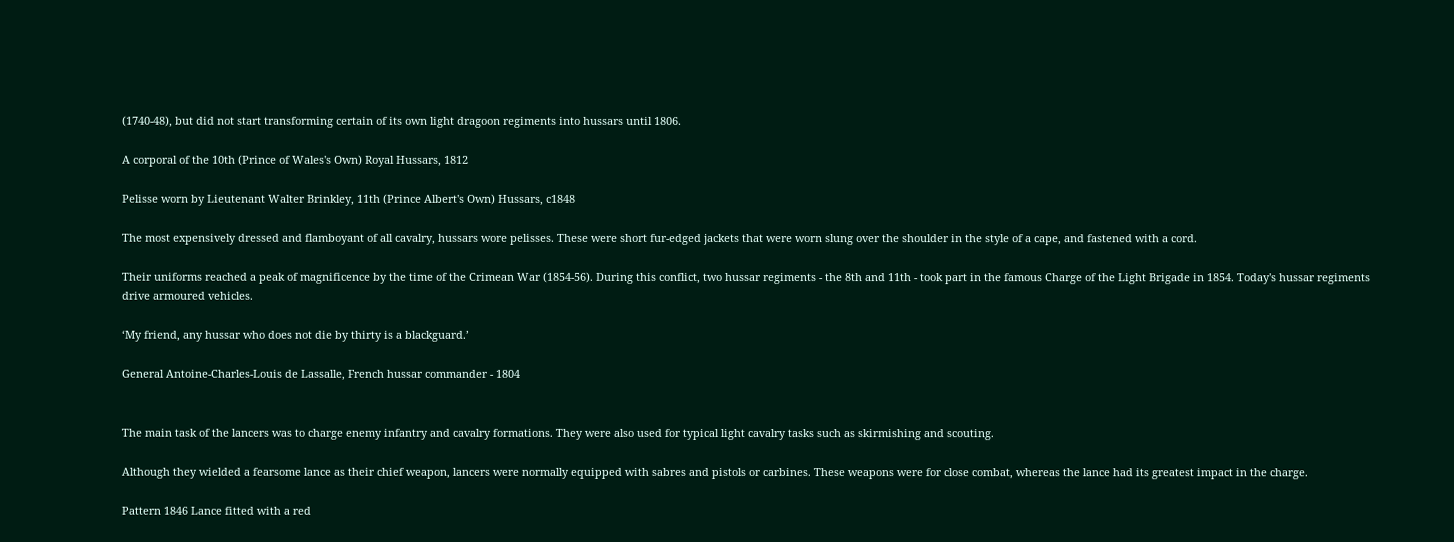(1740-48), but did not start transforming certain of its own light dragoon regiments into hussars until 1806.

A corporal of the 10th (Prince of Wales's Own) Royal Hussars, 1812

Pelisse worn by Lieutenant Walter Brinkley, 11th (Prince Albert's Own) Hussars, c1848

The most expensively dressed and flamboyant of all cavalry, hussars wore pelisses. These were short fur-edged jackets that were worn slung over the shoulder in the style of a cape, and fastened with a cord.

Their uniforms reached a peak of magnificence by the time of the Crimean War (1854-56). During this conflict, two hussar regiments - the 8th and 11th - took part in the famous Charge of the Light Brigade in 1854. Today's hussar regiments drive armoured vehicles.

‘My friend, any hussar who does not die by thirty is a blackguard.’

General Antoine-Charles-Louis de Lassalle, French hussar commander - 1804


The main task of the lancers was to charge enemy infantry and cavalry formations. They were also used for typical light cavalry tasks such as skirmishing and scouting.

Although they wielded a fearsome lance as their chief weapon, lancers were normally equipped with sabres and pistols or carbines. These weapons were for close combat, whereas the lance had its greatest impact in the charge.

Pattern 1846 Lance fitted with a red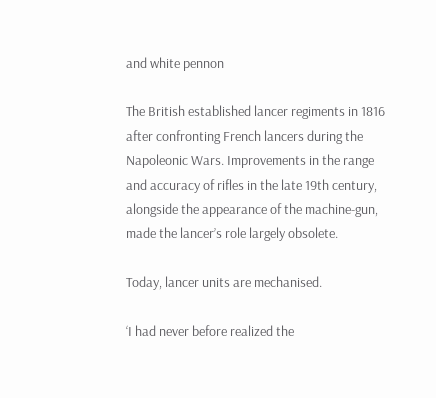and white pennon

The British established lancer regiments in 1816 after confronting French lancers during the Napoleonic Wars. Improvements in the range and accuracy of rifles in the late 19th century, alongside the appearance of the machine-gun, made the lancer’s role largely obsolete.

Today, lancer units are mechanised.

‘I had never before realized the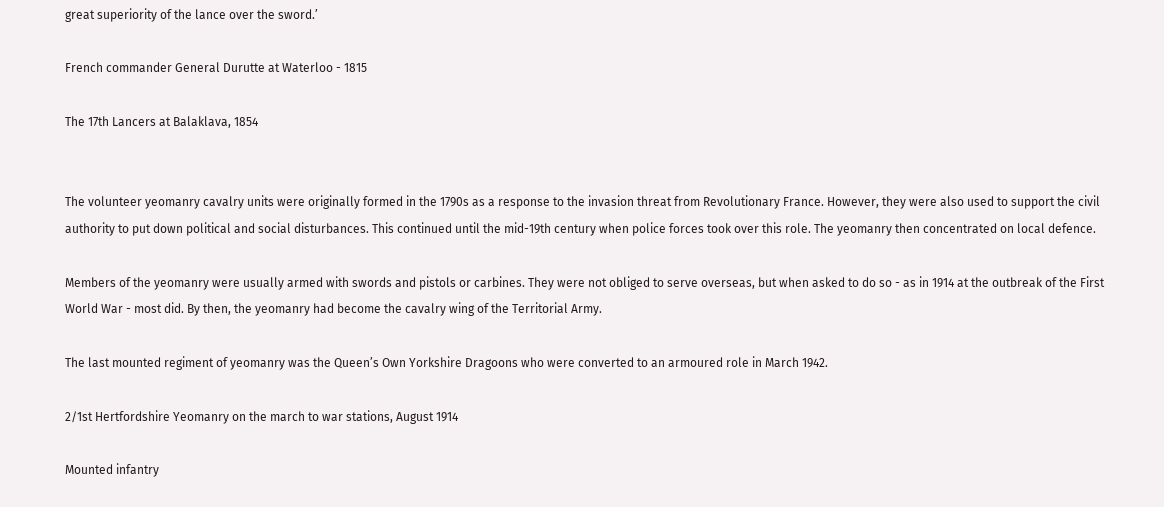great superiority of the lance over the sword.’

French commander General Durutte at Waterloo - 1815

The 17th Lancers at Balaklava, 1854


The volunteer yeomanry cavalry units were originally formed in the 1790s as a response to the invasion threat from Revolutionary France. However, they were also used to support the civil authority to put down political and social disturbances. This continued until the mid-19th century when police forces took over this role. The yeomanry then concentrated on local defence.

Members of the yeomanry were usually armed with swords and pistols or carbines. They were not obliged to serve overseas, but when asked to do so - as in 1914 at the outbreak of the First World War - most did. By then, the yeomanry had become the cavalry wing of the Territorial Army.

The last mounted regiment of yeomanry was the Queen’s Own Yorkshire Dragoons who were converted to an armoured role in March 1942.

2/1st Hertfordshire Yeomanry on the march to war stations, August 1914

Mounted infantry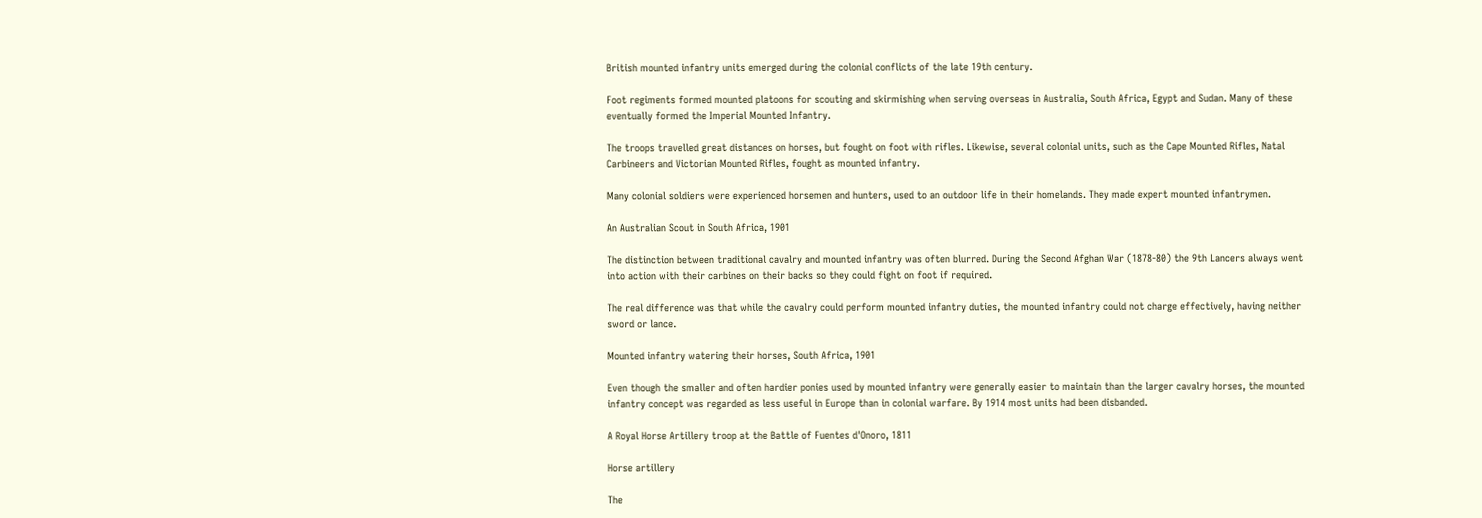British mounted infantry units emerged during the colonial conflicts of the late 19th century.

Foot regiments formed mounted platoons for scouting and skirmishing when serving overseas in Australia, South Africa, Egypt and Sudan. Many of these eventually formed the Imperial Mounted Infantry.

The troops travelled great distances on horses, but fought on foot with rifles. Likewise, several colonial units, such as the Cape Mounted Rifles, Natal Carbineers and Victorian Mounted Rifles, fought as mounted infantry.

Many colonial soldiers were experienced horsemen and hunters, used to an outdoor life in their homelands. They made expert mounted infantrymen.

An Australian Scout in South Africa, 1901

The distinction between traditional cavalry and mounted infantry was often blurred. During the Second Afghan War (1878-80) the 9th Lancers always went into action with their carbines on their backs so they could fight on foot if required.

The real difference was that while the cavalry could perform mounted infantry duties, the mounted infantry could not charge effectively, having neither sword or lance.

Mounted infantry watering their horses, South Africa, 1901

Even though the smaller and often hardier ponies used by mounted infantry were generally easier to maintain than the larger cavalry horses, the mounted infantry concept was regarded as less useful in Europe than in colonial warfare. By 1914 most units had been disbanded.

A Royal Horse Artillery troop at the Battle of Fuentes d'Onoro, 1811

Horse artillery

The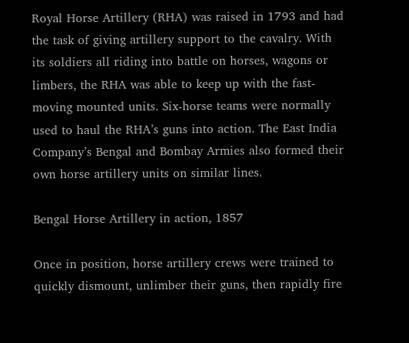Royal Horse Artillery (RHA) was raised in 1793 and had the task of giving artillery support to the cavalry. With its soldiers all riding into battle on horses, wagons or limbers, the RHA was able to keep up with the fast-moving mounted units. Six-horse teams were normally used to haul the RHA’s guns into action. The East India Company’s Bengal and Bombay Armies also formed their own horse artillery units on similar lines.

Bengal Horse Artillery in action, 1857

Once in position, horse artillery crews were trained to quickly dismount, unlimber their guns, then rapidly fire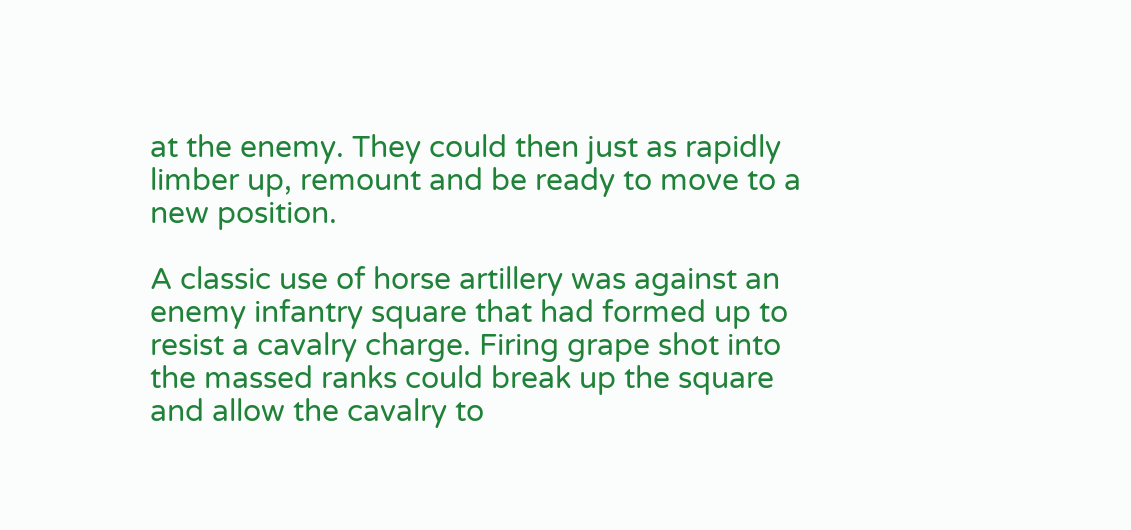at the enemy. They could then just as rapidly limber up, remount and be ready to move to a new position.

A classic use of horse artillery was against an enemy infantry square that had formed up to resist a cavalry charge. Firing grape shot into the massed ranks could break up the square and allow the cavalry to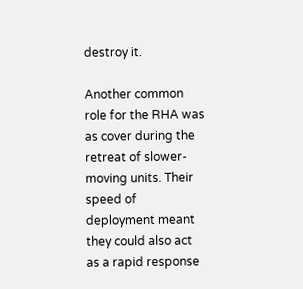destroy it.

Another common role for the RHA was as cover during the retreat of slower-moving units. Their speed of deployment meant they could also act as a rapid response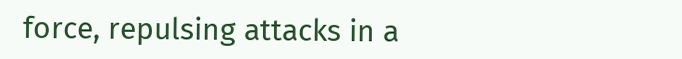force, repulsing attacks in a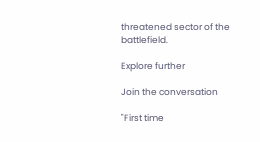threatened sector of the battlefield.

Explore further

Join the conversation

"First time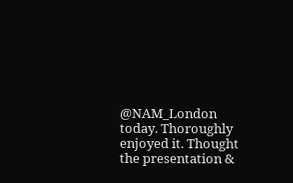@NAM_London today. Thoroughly enjoyed it. Thought the presentation &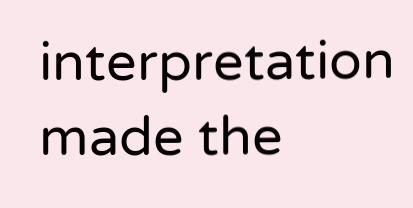interpretation made the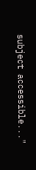subject accessible..."